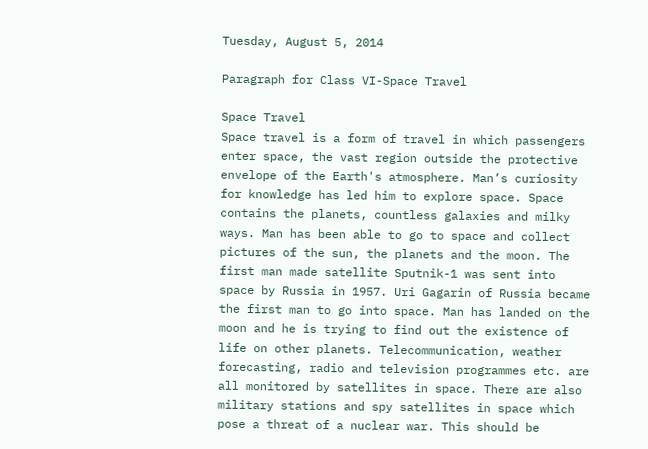Tuesday, August 5, 2014

Paragraph for Class VI-Space Travel

Space Travel
Space travel is a form of travel in which passengers enter space, the vast region outside the protective envelope of the Earth's atmosphere. Man’s curiosity for knowledge has led him to explore space. Space contains the planets, countless galaxies and milky ways. Man has been able to go to space and collect pictures of the sun, the planets and the moon. The first man made satellite Sputnik-1 was sent into space by Russia in 1957. Uri Gagarin of Russia became the first man to go into space. Man has landed on the moon and he is trying to find out the existence of life on other planets. Telecommunication, weather forecasting, radio and television programmes etc. are all monitored by satellites in space. There are also military stations and spy satellites in space which pose a threat of a nuclear war. This should be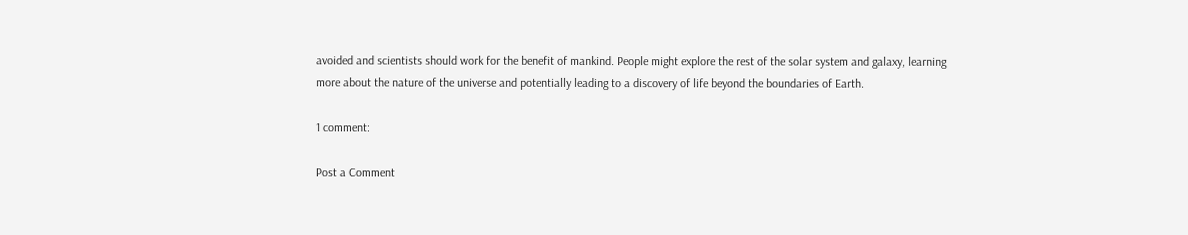avoided and scientists should work for the benefit of mankind. People might explore the rest of the solar system and galaxy, learning more about the nature of the universe and potentially leading to a discovery of life beyond the boundaries of Earth.

1 comment:

Post a Comment